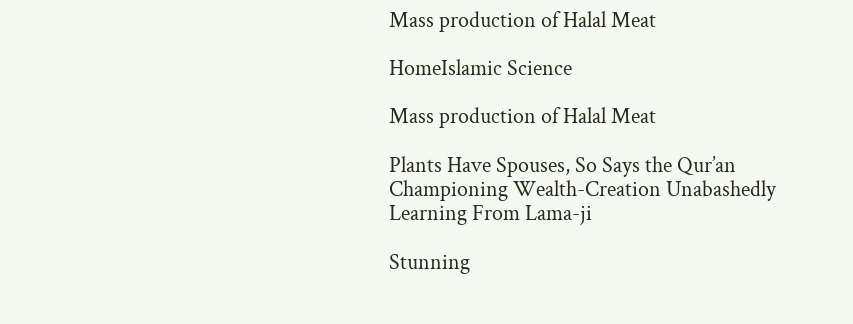Mass production of Halal Meat

HomeIslamic Science

Mass production of Halal Meat

Plants Have Spouses, So Says the Qur’an
Championing Wealth-Creation Unabashedly
Learning From Lama-ji

Stunning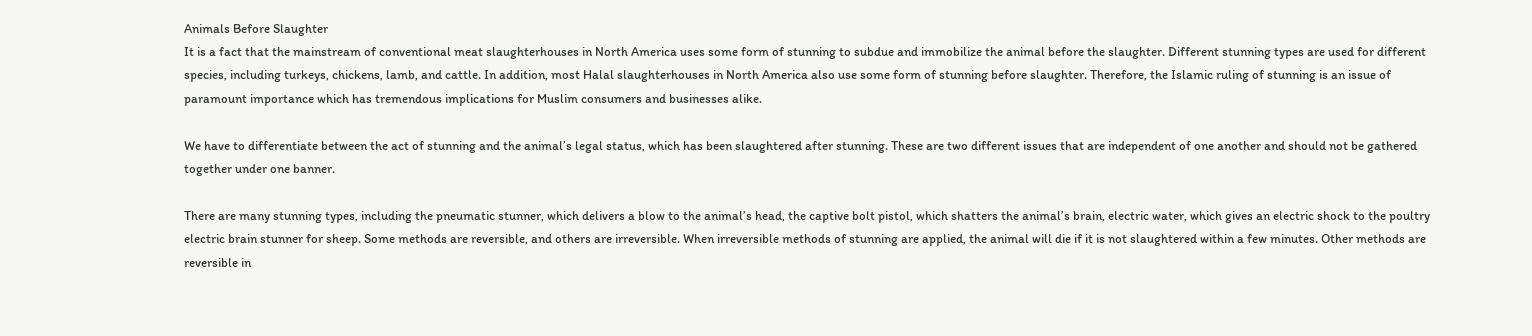Animals Before Slaughter
It is a fact that the mainstream of conventional meat slaughterhouses in North America uses some form of stunning to subdue and immobilize the animal before the slaughter. Different stunning types are used for different species, including turkeys, chickens, lamb, and cattle. In addition, most Halal slaughterhouses in North America also use some form of stunning before slaughter. Therefore, the Islamic ruling of stunning is an issue of paramount importance which has tremendous implications for Muslim consumers and businesses alike.

We have to differentiate between the act of stunning and the animal’s legal status, which has been slaughtered after stunning. These are two different issues that are independent of one another and should not be gathered together under one banner.

There are many stunning types, including the pneumatic stunner, which delivers a blow to the animal’s head, the captive bolt pistol, which shatters the animal’s brain, electric water, which gives an electric shock to the poultry electric brain stunner for sheep. Some methods are reversible, and others are irreversible. When irreversible methods of stunning are applied, the animal will die if it is not slaughtered within a few minutes. Other methods are reversible in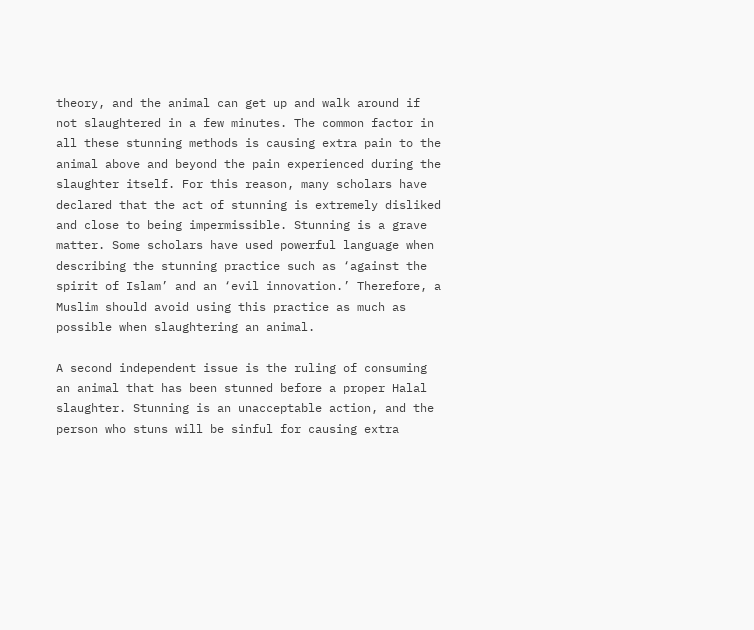theory, and the animal can get up and walk around if not slaughtered in a few minutes. The common factor in all these stunning methods is causing extra pain to the animal above and beyond the pain experienced during the slaughter itself. For this reason, many scholars have declared that the act of stunning is extremely disliked and close to being impermissible. Stunning is a grave matter. Some scholars have used powerful language when describing the stunning practice such as ‘against the spirit of Islam’ and an ‘evil innovation.’ Therefore, a Muslim should avoid using this practice as much as possible when slaughtering an animal.

A second independent issue is the ruling of consuming an animal that has been stunned before a proper Halal slaughter. Stunning is an unacceptable action, and the person who stuns will be sinful for causing extra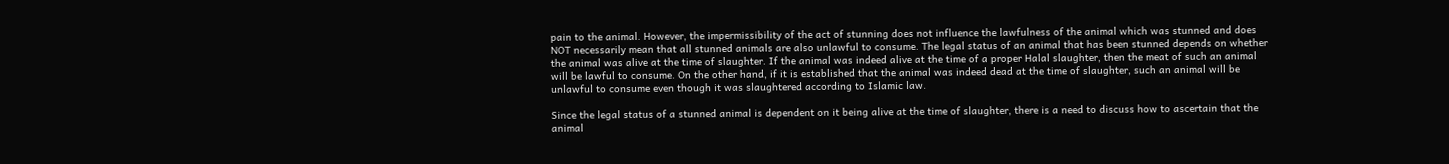pain to the animal. However, the impermissibility of the act of stunning does not influence the lawfulness of the animal which was stunned and does NOT necessarily mean that all stunned animals are also unlawful to consume. The legal status of an animal that has been stunned depends on whether the animal was alive at the time of slaughter. If the animal was indeed alive at the time of a proper Halal slaughter, then the meat of such an animal will be lawful to consume. On the other hand, if it is established that the animal was indeed dead at the time of slaughter, such an animal will be unlawful to consume even though it was slaughtered according to Islamic law.

Since the legal status of a stunned animal is dependent on it being alive at the time of slaughter, there is a need to discuss how to ascertain that the animal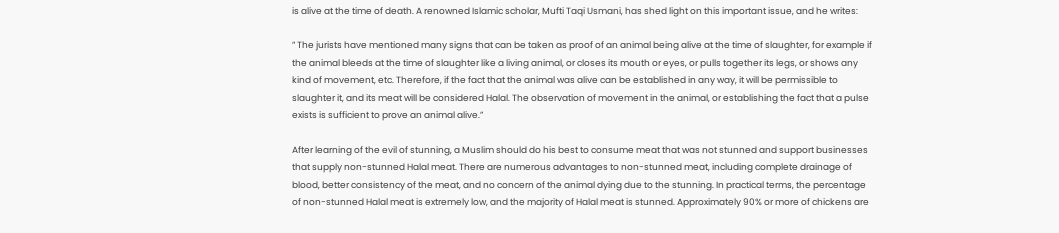is alive at the time of death. A renowned Islamic scholar, Mufti Taqi Usmani, has shed light on this important issue, and he writes:

” The jurists have mentioned many signs that can be taken as proof of an animal being alive at the time of slaughter, for example if the animal bleeds at the time of slaughter like a living animal, or closes its mouth or eyes, or pulls together its legs, or shows any kind of movement, etc. Therefore, if the fact that the animal was alive can be established in any way, it will be permissible to slaughter it, and its meat will be considered Halal. The observation of movement in the animal, or establishing the fact that a pulse exists is sufficient to prove an animal alive.”

After learning of the evil of stunning, a Muslim should do his best to consume meat that was not stunned and support businesses that supply non-stunned Halal meat. There are numerous advantages to non-stunned meat, including complete drainage of blood, better consistency of the meat, and no concern of the animal dying due to the stunning. In practical terms, the percentage of non-stunned Halal meat is extremely low, and the majority of Halal meat is stunned. Approximately 90% or more of chickens are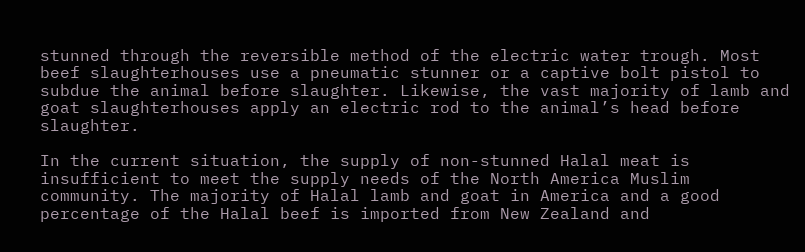stunned through the reversible method of the electric water trough. Most beef slaughterhouses use a pneumatic stunner or a captive bolt pistol to subdue the animal before slaughter. Likewise, the vast majority of lamb and goat slaughterhouses apply an electric rod to the animal’s head before slaughter.

In the current situation, the supply of non-stunned Halal meat is insufficient to meet the supply needs of the North America Muslim community. The majority of Halal lamb and goat in America and a good percentage of the Halal beef is imported from New Zealand and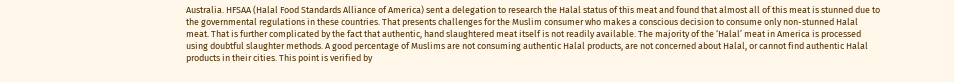Australia. HFSAA (Halal Food Standards Alliance of America) sent a delegation to research the Halal status of this meat and found that almost all of this meat is stunned due to the governmental regulations in these countries. That presents challenges for the Muslim consumer who makes a conscious decision to consume only non-stunned Halal meat. That is further complicated by the fact that authentic, hand slaughtered meat itself is not readily available. The majority of the ‘Halal’ meat in America is processed using doubtful slaughter methods. A good percentage of Muslims are not consuming authentic Halal products, are not concerned about Halal, or cannot find authentic Halal products in their cities. This point is verified by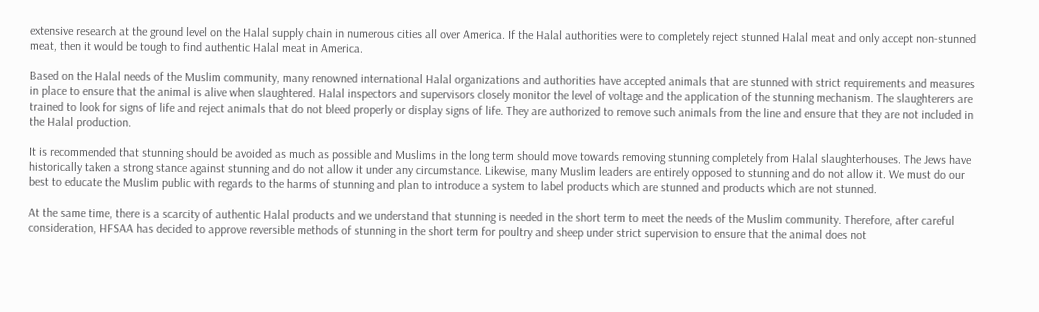extensive research at the ground level on the Halal supply chain in numerous cities all over America. If the Halal authorities were to completely reject stunned Halal meat and only accept non-stunned meat, then it would be tough to find authentic Halal meat in America.

Based on the Halal needs of the Muslim community, many renowned international Halal organizations and authorities have accepted animals that are stunned with strict requirements and measures in place to ensure that the animal is alive when slaughtered. Halal inspectors and supervisors closely monitor the level of voltage and the application of the stunning mechanism. The slaughterers are trained to look for signs of life and reject animals that do not bleed properly or display signs of life. They are authorized to remove such animals from the line and ensure that they are not included in the Halal production.

It is recommended that stunning should be avoided as much as possible and Muslims in the long term should move towards removing stunning completely from Halal slaughterhouses. The Jews have historically taken a strong stance against stunning and do not allow it under any circumstance. Likewise, many Muslim leaders are entirely opposed to stunning and do not allow it. We must do our best to educate the Muslim public with regards to the harms of stunning and plan to introduce a system to label products which are stunned and products which are not stunned.

At the same time, there is a scarcity of authentic Halal products and we understand that stunning is needed in the short term to meet the needs of the Muslim community. Therefore, after careful consideration, HFSAA has decided to approve reversible methods of stunning in the short term for poultry and sheep under strict supervision to ensure that the animal does not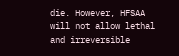die. However, HFSAA will not allow lethal and irreversible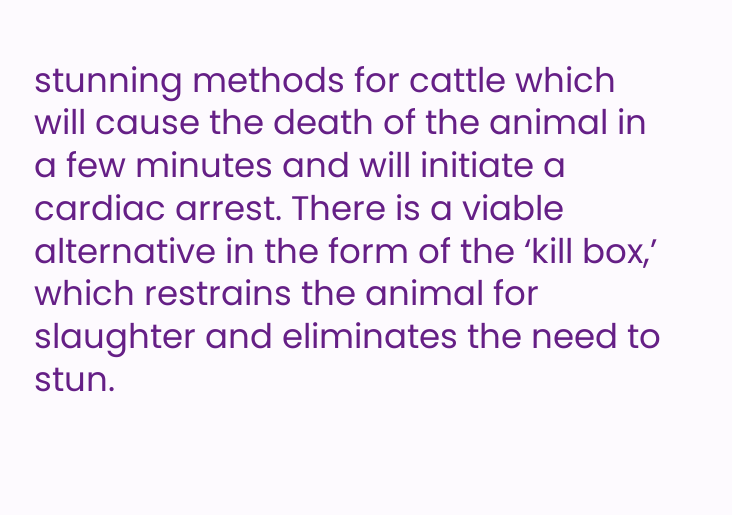stunning methods for cattle which will cause the death of the animal in a few minutes and will initiate a cardiac arrest. There is a viable alternative in the form of the ‘kill box,’ which restrains the animal for slaughter and eliminates the need to stun.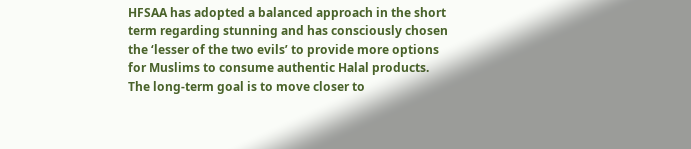HFSAA has adopted a balanced approach in the short term regarding stunning and has consciously chosen the ‘lesser of the two evils’ to provide more options for Muslims to consume authentic Halal products. The long-term goal is to move closer to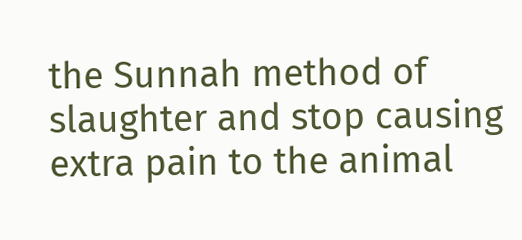the Sunnah method of slaughter and stop causing extra pain to the animal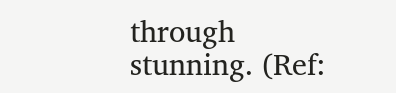through stunning. (Ref: